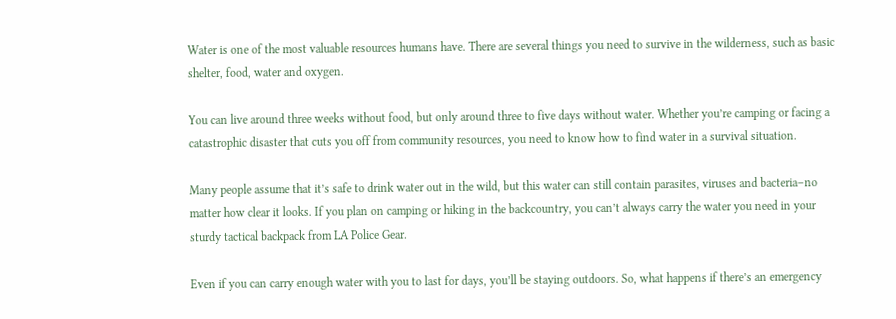Water is one of the most valuable resources humans have. There are several things you need to survive in the wilderness, such as basic shelter, food, water and oxygen.

You can live around three weeks without food, but only around three to five days without water. Whether you’re camping or facing a catastrophic disaster that cuts you off from community resources, you need to know how to find water in a survival situation.

Many people assume that it’s safe to drink water out in the wild, but this water can still contain parasites, viruses and bacteria–no matter how clear it looks. If you plan on camping or hiking in the backcountry, you can’t always carry the water you need in your sturdy tactical backpack from LA Police Gear.

Even if you can carry enough water with you to last for days, you’ll be staying outdoors. So, what happens if there’s an emergency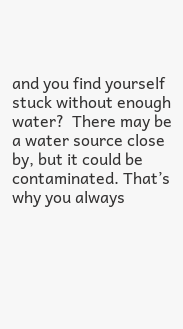and you find yourself stuck without enough water?  There may be a water source close by, but it could be contaminated. That’s why you always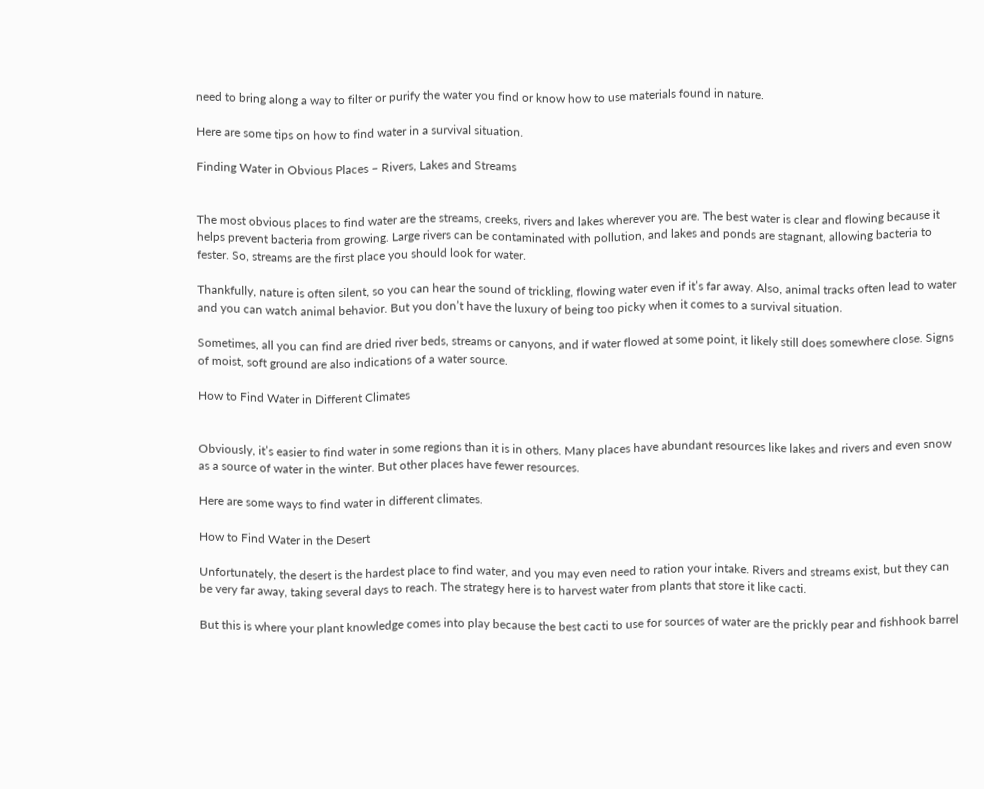need to bring along a way to filter or purify the water you find or know how to use materials found in nature.

Here are some tips on how to find water in a survival situation.

Finding Water in Obvious Places – Rivers, Lakes and Streams


The most obvious places to find water are the streams, creeks, rivers and lakes wherever you are. The best water is clear and flowing because it helps prevent bacteria from growing. Large rivers can be contaminated with pollution, and lakes and ponds are stagnant, allowing bacteria to fester. So, streams are the first place you should look for water.

Thankfully, nature is often silent, so you can hear the sound of trickling, flowing water even if it’s far away. Also, animal tracks often lead to water and you can watch animal behavior. But you don’t have the luxury of being too picky when it comes to a survival situation.

Sometimes, all you can find are dried river beds, streams or canyons, and if water flowed at some point, it likely still does somewhere close. Signs of moist, soft ground are also indications of a water source.

How to Find Water in Different Climates


Obviously, it’s easier to find water in some regions than it is in others. Many places have abundant resources like lakes and rivers and even snow as a source of water in the winter. But other places have fewer resources.

Here are some ways to find water in different climates.

How to Find Water in the Desert

Unfortunately, the desert is the hardest place to find water, and you may even need to ration your intake. Rivers and streams exist, but they can be very far away, taking several days to reach. The strategy here is to harvest water from plants that store it like cacti.

But this is where your plant knowledge comes into play because the best cacti to use for sources of water are the prickly pear and fishhook barrel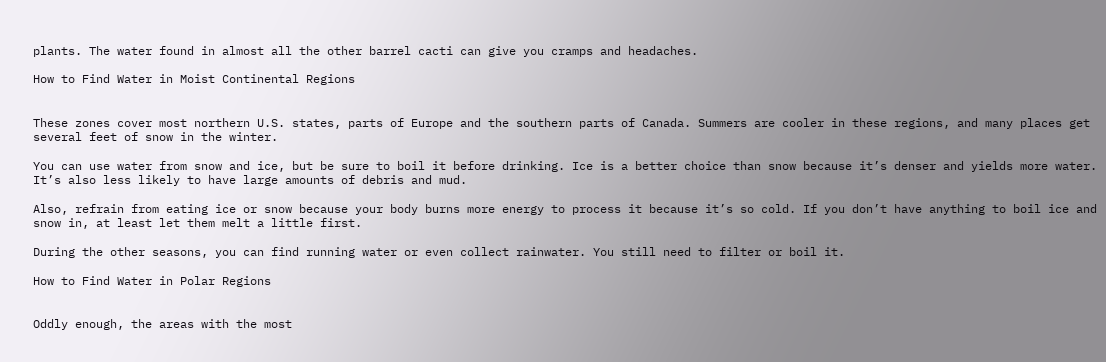plants. The water found in almost all the other barrel cacti can give you cramps and headaches.

How to Find Water in Moist Continental Regions


These zones cover most northern U.S. states, parts of Europe and the southern parts of Canada. Summers are cooler in these regions, and many places get several feet of snow in the winter.

You can use water from snow and ice, but be sure to boil it before drinking. Ice is a better choice than snow because it’s denser and yields more water. It’s also less likely to have large amounts of debris and mud.

Also, refrain from eating ice or snow because your body burns more energy to process it because it’s so cold. If you don’t have anything to boil ice and snow in, at least let them melt a little first.

During the other seasons, you can find running water or even collect rainwater. You still need to filter or boil it.

How to Find Water in Polar Regions


Oddly enough, the areas with the most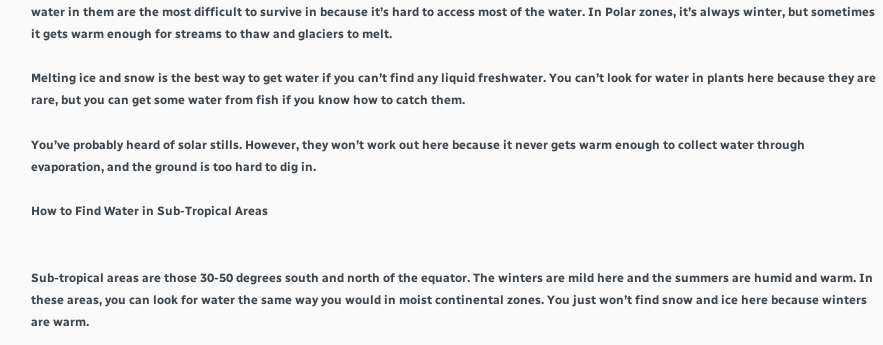water in them are the most difficult to survive in because it’s hard to access most of the water. In Polar zones, it’s always winter, but sometimes it gets warm enough for streams to thaw and glaciers to melt.

Melting ice and snow is the best way to get water if you can’t find any liquid freshwater. You can’t look for water in plants here because they are rare, but you can get some water from fish if you know how to catch them.

You’ve probably heard of solar stills. However, they won’t work out here because it never gets warm enough to collect water through evaporation, and the ground is too hard to dig in.

How to Find Water in Sub-Tropical Areas


Sub-tropical areas are those 30-50 degrees south and north of the equator. The winters are mild here and the summers are humid and warm. In these areas, you can look for water the same way you would in moist continental zones. You just won’t find snow and ice here because winters are warm.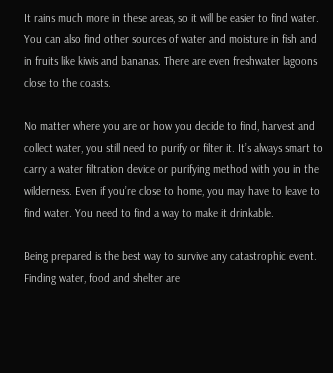It rains much more in these areas, so it will be easier to find water. You can also find other sources of water and moisture in fish and in fruits like kiwis and bananas. There are even freshwater lagoons close to the coasts.

No matter where you are or how you decide to find, harvest and collect water, you still need to purify or filter it. It’s always smart to carry a water filtration device or purifying method with you in the wilderness. Even if you’re close to home, you may have to leave to find water. You need to find a way to make it drinkable.

Being prepared is the best way to survive any catastrophic event. Finding water, food and shelter are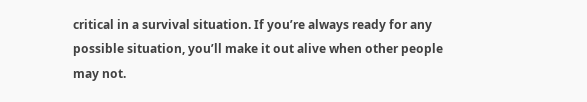critical in a survival situation. If you’re always ready for any possible situation, you’ll make it out alive when other people may not.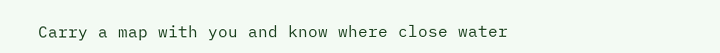Carry a map with you and know where close water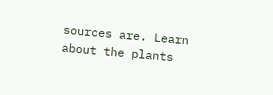sources are. Learn about the plants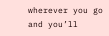wherever you go and you’ll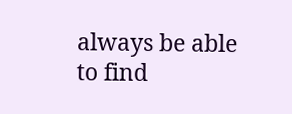always be able to find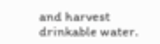and harvest drinkable water.